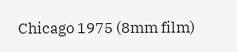Chicago 1975 (8mm film)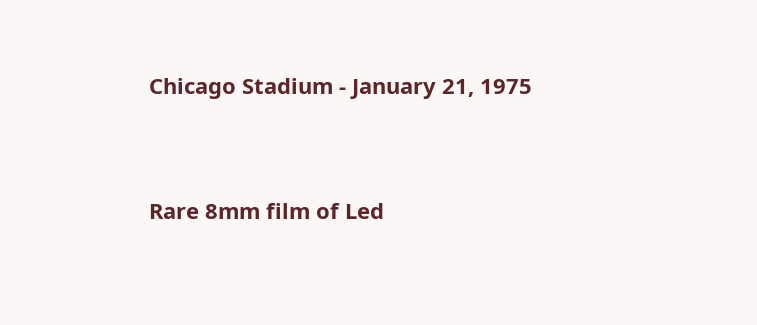Chicago Stadium - January 21, 1975


Rare 8mm film of Led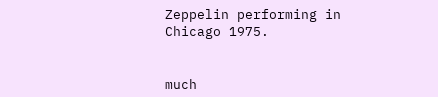Zeppelin performing in Chicago 1975.


much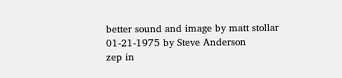better sound and image by matt stollar
01-21-1975 by Steve Anderson
zep in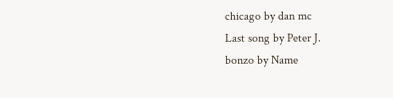chicago by dan mc
Last song by Peter J.
bonzo by Name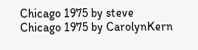Chicago 1975 by steve
Chicago 1975 by CarolynKern